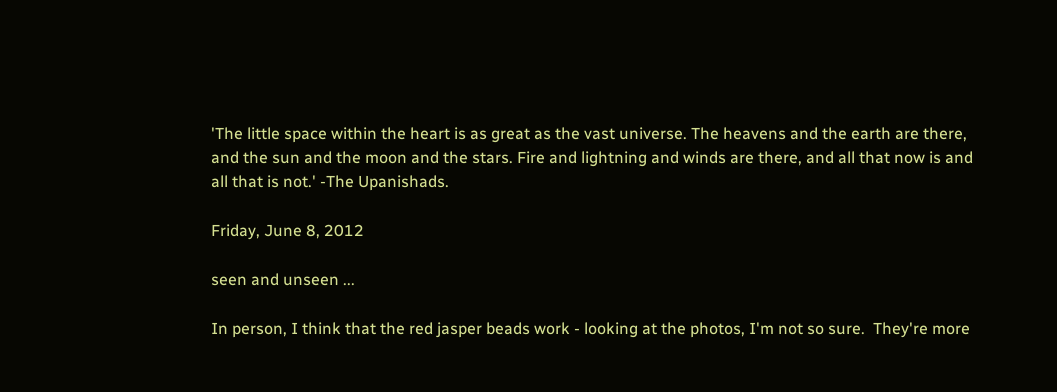'The little space within the heart is as great as the vast universe. The heavens and the earth are there, and the sun and the moon and the stars. Fire and lightning and winds are there, and all that now is and all that is not.' -The Upanishads.

Friday, June 8, 2012

seen and unseen ...

In person, I think that the red jasper beads work - looking at the photos, I'm not so sure.  They're more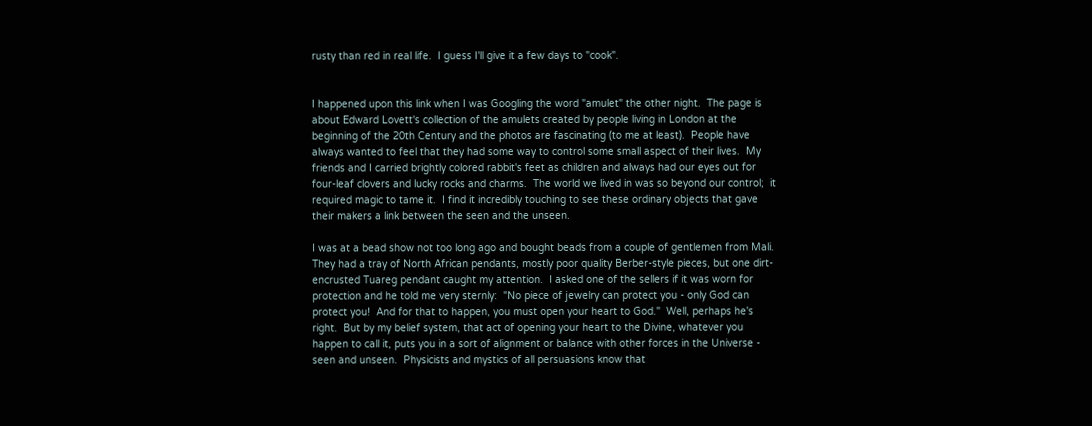rusty than red in real life.  I guess I'll give it a few days to "cook".


I happened upon this link when I was Googling the word "amulet" the other night.  The page is about Edward Lovett's collection of the amulets created by people living in London at the beginning of the 20th Century and the photos are fascinating (to me at least).  People have always wanted to feel that they had some way to control some small aspect of their lives.  My friends and I carried brightly colored rabbit's feet as children and always had our eyes out for four-leaf clovers and lucky rocks and charms.  The world we lived in was so beyond our control;  it required magic to tame it.  I find it incredibly touching to see these ordinary objects that gave their makers a link between the seen and the unseen.

I was at a bead show not too long ago and bought beads from a couple of gentlemen from Mali.  They had a tray of North African pendants, mostly poor quality Berber-style pieces, but one dirt-encrusted Tuareg pendant caught my attention.  I asked one of the sellers if it was worn for protection and he told me very sternly:  "No piece of jewelry can protect you - only God can protect you!  And for that to happen, you must open your heart to God."  Well, perhaps he's right.  But by my belief system, that act of opening your heart to the Divine, whatever you happen to call it, puts you in a sort of alignment or balance with other forces in the Universe - seen and unseen.  Physicists and mystics of all persuasions know that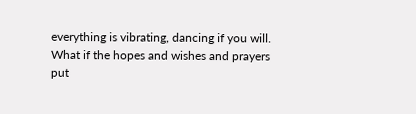everything is vibrating, dancing if you will.  What if the hopes and wishes and prayers put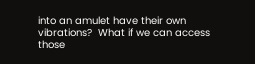into an amulet have their own vibrations?  What if we can access those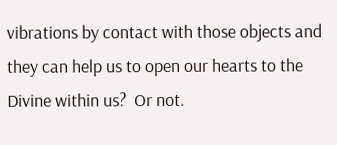vibrations by contact with those objects and they can help us to open our hearts to the Divine within us?  Or not.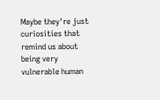Maybe they're just curiosities that remind us about being very vulnerable human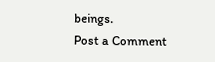beings.
Post a Comment